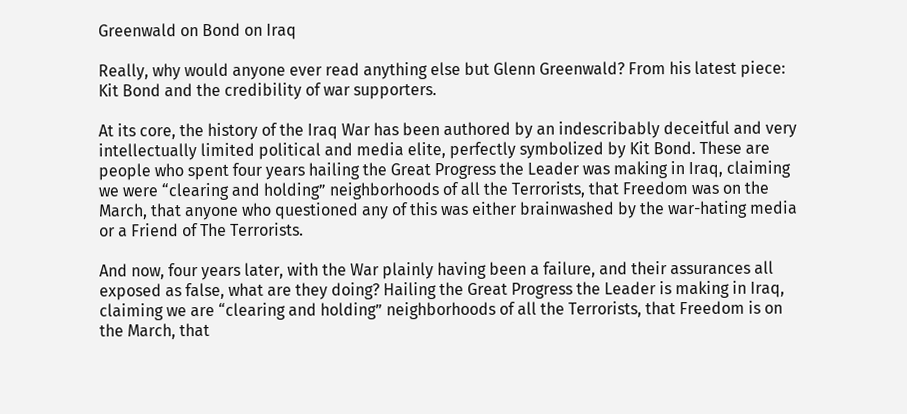Greenwald on Bond on Iraq

Really, why would anyone ever read anything else but Glenn Greenwald? From his latest piece: Kit Bond and the credibility of war supporters.

At its core, the history of the Iraq War has been authored by an indescribably deceitful and very intellectually limited political and media elite, perfectly symbolized by Kit Bond. These are people who spent four years hailing the Great Progress the Leader was making in Iraq, claiming we were “clearing and holding” neighborhoods of all the Terrorists, that Freedom was on the March, that anyone who questioned any of this was either brainwashed by the war-hating media or a Friend of The Terrorists.

And now, four years later, with the War plainly having been a failure, and their assurances all exposed as false, what are they doing? Hailing the Great Progress the Leader is making in Iraq, claiming we are “clearing and holding” neighborhoods of all the Terrorists, that Freedom is on the March, that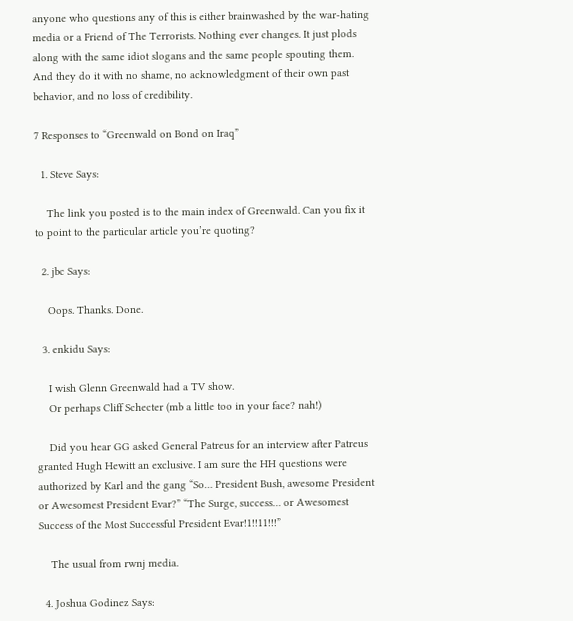anyone who questions any of this is either brainwashed by the war-hating media or a Friend of The Terrorists. Nothing ever changes. It just plods along with the same idiot slogans and the same people spouting them. And they do it with no shame, no acknowledgment of their own past behavior, and no loss of credibility.

7 Responses to “Greenwald on Bond on Iraq”

  1. Steve Says:

    The link you posted is to the main index of Greenwald. Can you fix it to point to the particular article you’re quoting?

  2. jbc Says:

    Oops. Thanks. Done.

  3. enkidu Says:

    I wish Glenn Greenwald had a TV show.
    Or perhaps Cliff Schecter (mb a little too in your face? nah!)

    Did you hear GG asked General Patreus for an interview after Patreus granted Hugh Hewitt an exclusive. I am sure the HH questions were authorized by Karl and the gang “So… President Bush, awesome President or Awesomest President Evar?” “The Surge, success… or Awesomest Success of the Most Successful President Evar!1!!11!!!”

    The usual from rwnj media.

  4. Joshua Godinez Says: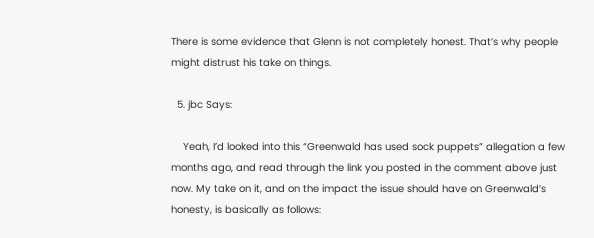There is some evidence that Glenn is not completely honest. That’s why people might distrust his take on things.

  5. jbc Says:

    Yeah, I’d looked into this “Greenwald has used sock puppets” allegation a few months ago, and read through the link you posted in the comment above just now. My take on it, and on the impact the issue should have on Greenwald’s honesty, is basically as follows: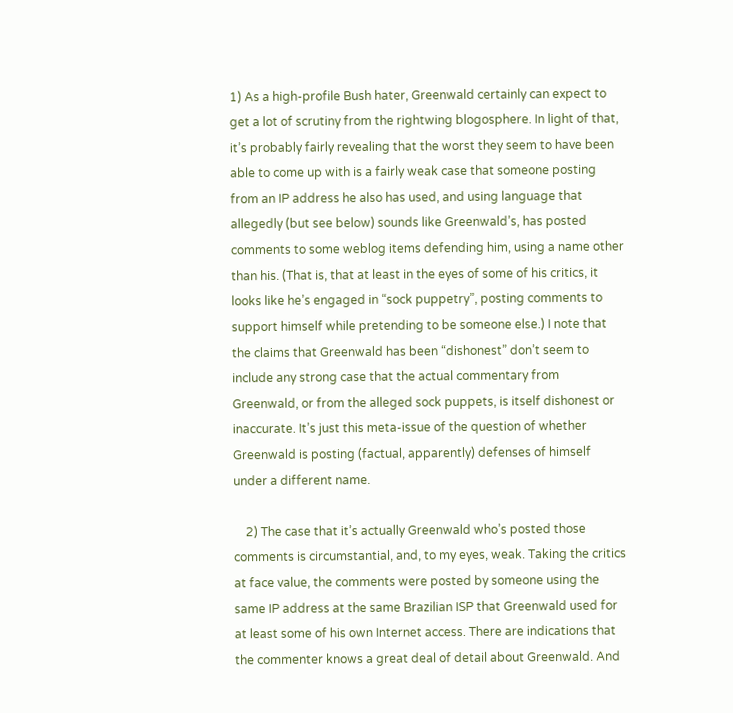1) As a high-profile Bush hater, Greenwald certainly can expect to get a lot of scrutiny from the rightwing blogosphere. In light of that, it’s probably fairly revealing that the worst they seem to have been able to come up with is a fairly weak case that someone posting from an IP address he also has used, and using language that allegedly (but see below) sounds like Greenwald’s, has posted comments to some weblog items defending him, using a name other than his. (That is, that at least in the eyes of some of his critics, it looks like he’s engaged in “sock puppetry”, posting comments to support himself while pretending to be someone else.) I note that the claims that Greenwald has been “dishonest” don’t seem to include any strong case that the actual commentary from Greenwald, or from the alleged sock puppets, is itself dishonest or inaccurate. It’s just this meta-issue of the question of whether Greenwald is posting (factual, apparently) defenses of himself under a different name.

    2) The case that it’s actually Greenwald who’s posted those comments is circumstantial, and, to my eyes, weak. Taking the critics at face value, the comments were posted by someone using the same IP address at the same Brazilian ISP that Greenwald used for at least some of his own Internet access. There are indications that the commenter knows a great deal of detail about Greenwald. And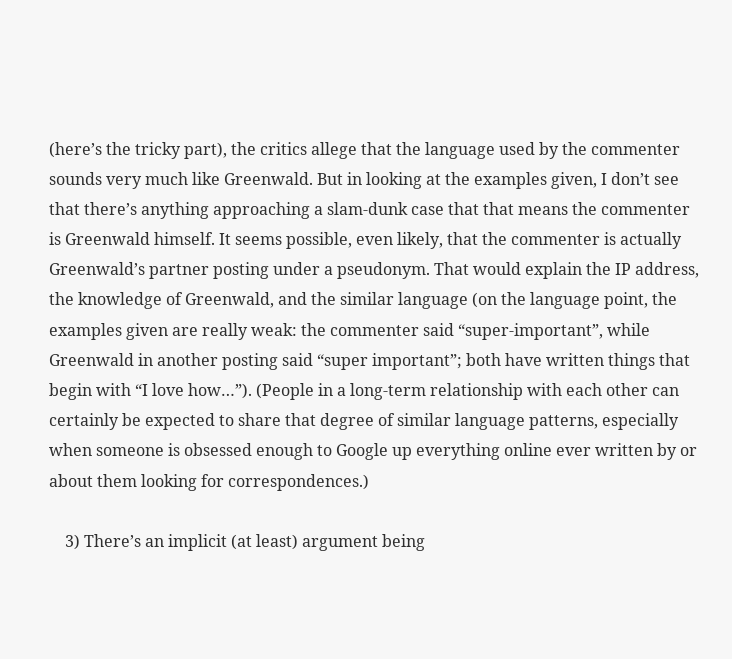(here’s the tricky part), the critics allege that the language used by the commenter sounds very much like Greenwald. But in looking at the examples given, I don’t see that there’s anything approaching a slam-dunk case that that means the commenter is Greenwald himself. It seems possible, even likely, that the commenter is actually Greenwald’s partner posting under a pseudonym. That would explain the IP address, the knowledge of Greenwald, and the similar language (on the language point, the examples given are really weak: the commenter said “super-important”, while Greenwald in another posting said “super important”; both have written things that begin with “I love how…”). (People in a long-term relationship with each other can certainly be expected to share that degree of similar language patterns, especially when someone is obsessed enough to Google up everything online ever written by or about them looking for correspondences.)

    3) There’s an implicit (at least) argument being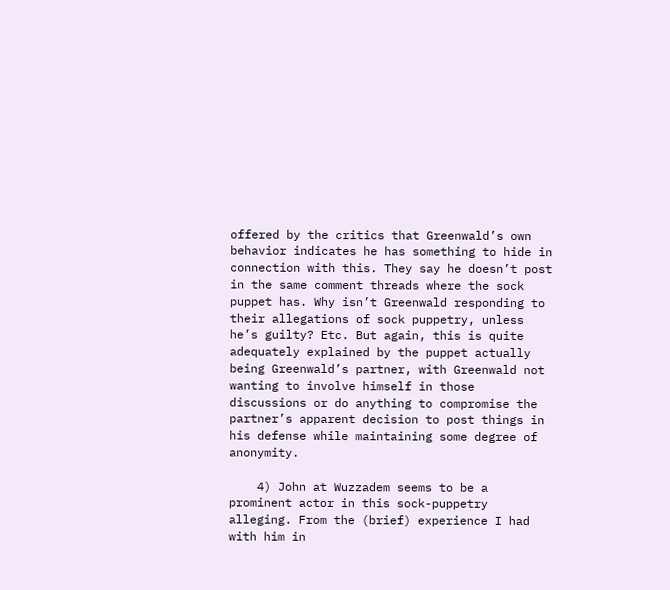offered by the critics that Greenwald’s own behavior indicates he has something to hide in connection with this. They say he doesn’t post in the same comment threads where the sock puppet has. Why isn’t Greenwald responding to their allegations of sock puppetry, unless he’s guilty? Etc. But again, this is quite adequately explained by the puppet actually being Greenwald’s partner, with Greenwald not wanting to involve himself in those discussions or do anything to compromise the partner’s apparent decision to post things in his defense while maintaining some degree of anonymity.

    4) John at Wuzzadem seems to be a prominent actor in this sock-puppetry alleging. From the (brief) experience I had with him in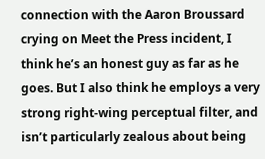connection with the Aaron Broussard crying on Meet the Press incident, I think he’s an honest guy as far as he goes. But I also think he employs a very strong right-wing perceptual filter, and isn’t particularly zealous about being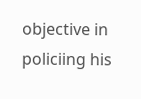objective in policiing his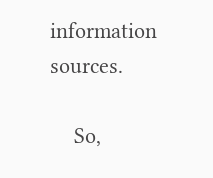information sources.

    So,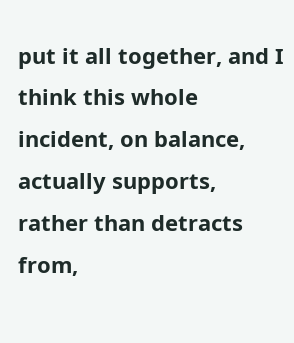put it all together, and I think this whole incident, on balance, actually supports, rather than detracts from,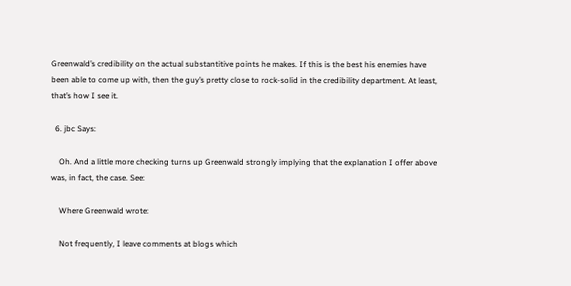Greenwald’s credibility on the actual substantitive points he makes. If this is the best his enemies have been able to come up with, then the guy’s pretty close to rock-solid in the credibility department. At least, that’s how I see it.

  6. jbc Says:

    Oh. And a little more checking turns up Greenwald strongly implying that the explanation I offer above was, in fact, the case. See:

    Where Greenwald wrote:

    Not frequently, I leave comments at blogs which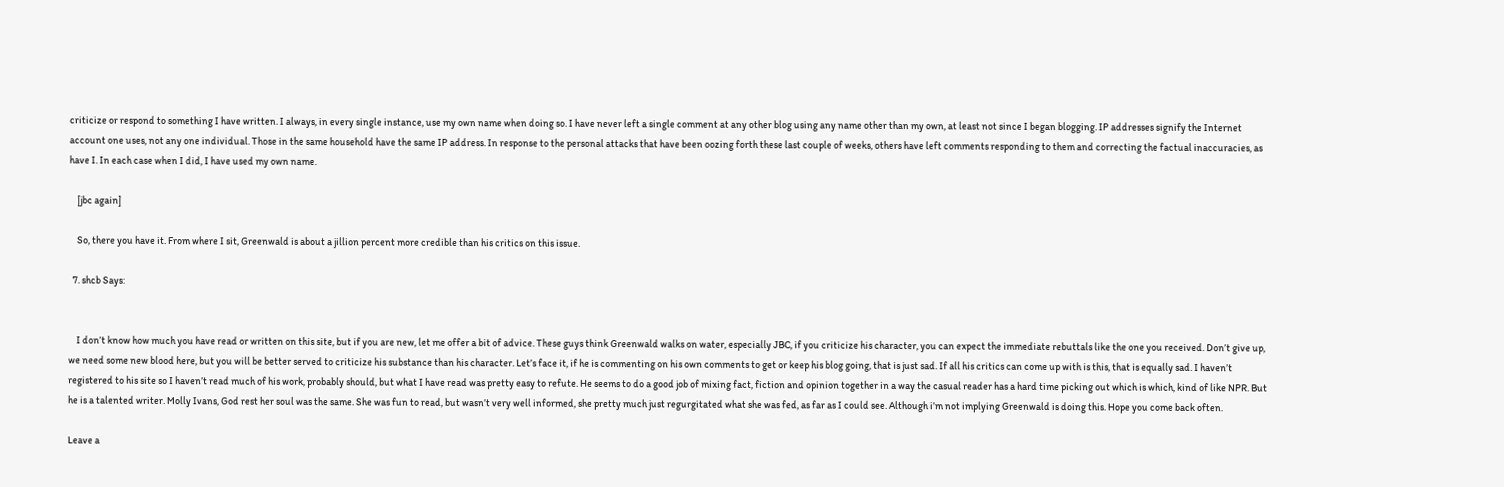criticize or respond to something I have written. I always, in every single instance, use my own name when doing so. I have never left a single comment at any other blog using any name other than my own, at least not since I began blogging. IP addresses signify the Internet account one uses, not any one individual. Those in the same household have the same IP address. In response to the personal attacks that have been oozing forth these last couple of weeks, others have left comments responding to them and correcting the factual inaccuracies, as have I. In each case when I did, I have used my own name.

    [jbc again]

    So, there you have it. From where I sit, Greenwald is about a jillion percent more credible than his critics on this issue.

  7. shcb Says:


    I don’t know how much you have read or written on this site, but if you are new, let me offer a bit of advice. These guys think Greenwald walks on water, especially JBC, if you criticize his character, you can expect the immediate rebuttals like the one you received. Don’t give up, we need some new blood here, but you will be better served to criticize his substance than his character. Let’s face it, if he is commenting on his own comments to get or keep his blog going, that is just sad. If all his critics can come up with is this, that is equally sad. I haven’t registered to his site so I haven’t read much of his work, probably should, but what I have read was pretty easy to refute. He seems to do a good job of mixing fact, fiction and opinion together in a way the casual reader has a hard time picking out which is which, kind of like NPR. But he is a talented writer. Molly Ivans, God rest her soul was the same. She was fun to read, but wasn’t very well informed, she pretty much just regurgitated what she was fed, as far as I could see. Although i’m not implying Greenwald is doing this. Hope you come back often.

Leave a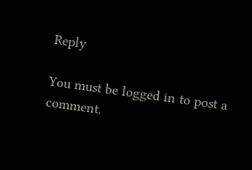Reply

You must be logged in to post a comment.